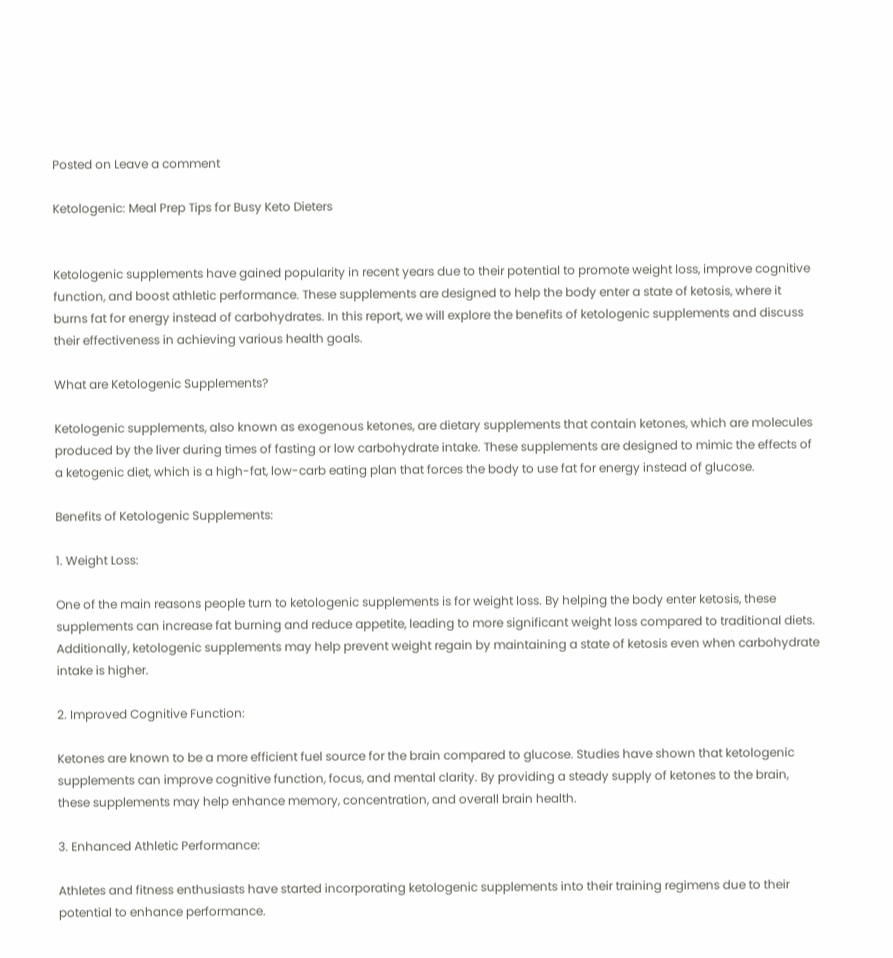Posted on Leave a comment

Ketologenic: Meal Prep Tips for Busy Keto Dieters


Ketologenic supplements have gained popularity in recent years due to their potential to promote weight loss, improve cognitive function, and boost athletic performance. These supplements are designed to help the body enter a state of ketosis, where it burns fat for energy instead of carbohydrates. In this report, we will explore the benefits of ketologenic supplements and discuss their effectiveness in achieving various health goals.

What are Ketologenic Supplements?

Ketologenic supplements, also known as exogenous ketones, are dietary supplements that contain ketones, which are molecules produced by the liver during times of fasting or low carbohydrate intake. These supplements are designed to mimic the effects of a ketogenic diet, which is a high-fat, low-carb eating plan that forces the body to use fat for energy instead of glucose.

Benefits of Ketologenic Supplements:

1. Weight Loss:

One of the main reasons people turn to ketologenic supplements is for weight loss. By helping the body enter ketosis, these supplements can increase fat burning and reduce appetite, leading to more significant weight loss compared to traditional diets. Additionally, ketologenic supplements may help prevent weight regain by maintaining a state of ketosis even when carbohydrate intake is higher.

2. Improved Cognitive Function:

Ketones are known to be a more efficient fuel source for the brain compared to glucose. Studies have shown that ketologenic supplements can improve cognitive function, focus, and mental clarity. By providing a steady supply of ketones to the brain, these supplements may help enhance memory, concentration, and overall brain health.

3. Enhanced Athletic Performance:

Athletes and fitness enthusiasts have started incorporating ketologenic supplements into their training regimens due to their potential to enhance performance.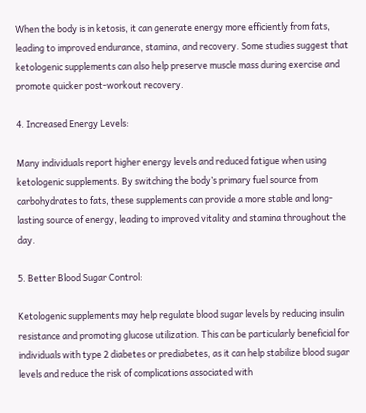When the body is in ketosis, it can generate energy more efficiently from fats, leading to improved endurance, stamina, and recovery. Some studies suggest that ketologenic supplements can also help preserve muscle mass during exercise and promote quicker post-workout recovery.

4. Increased Energy Levels:

Many individuals report higher energy levels and reduced fatigue when using ketologenic supplements. By switching the body’s primary fuel source from carbohydrates to fats, these supplements can provide a more stable and long-lasting source of energy, leading to improved vitality and stamina throughout the day.

5. Better Blood Sugar Control:

Ketologenic supplements may help regulate blood sugar levels by reducing insulin resistance and promoting glucose utilization. This can be particularly beneficial for individuals with type 2 diabetes or prediabetes, as it can help stabilize blood sugar levels and reduce the risk of complications associated with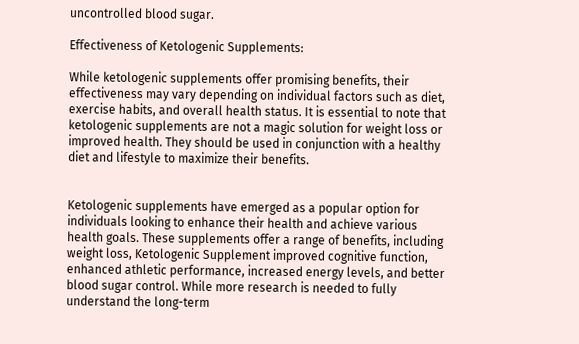uncontrolled blood sugar.

Effectiveness of Ketologenic Supplements:

While ketologenic supplements offer promising benefits, their effectiveness may vary depending on individual factors such as diet, exercise habits, and overall health status. It is essential to note that ketologenic supplements are not a magic solution for weight loss or improved health. They should be used in conjunction with a healthy diet and lifestyle to maximize their benefits.


Ketologenic supplements have emerged as a popular option for individuals looking to enhance their health and achieve various health goals. These supplements offer a range of benefits, including weight loss, Ketologenic Supplement improved cognitive function, enhanced athletic performance, increased energy levels, and better blood sugar control. While more research is needed to fully understand the long-term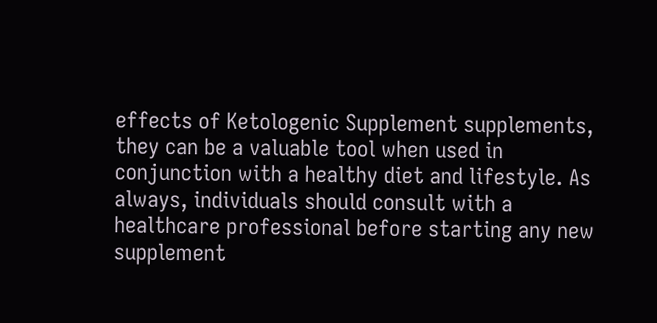effects of Ketologenic Supplement supplements, they can be a valuable tool when used in conjunction with a healthy diet and lifestyle. As always, individuals should consult with a healthcare professional before starting any new supplement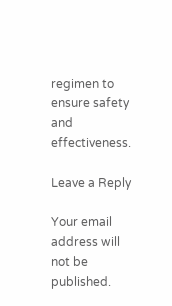regimen to ensure safety and effectiveness.

Leave a Reply

Your email address will not be published.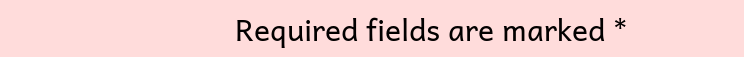Required fields are marked *